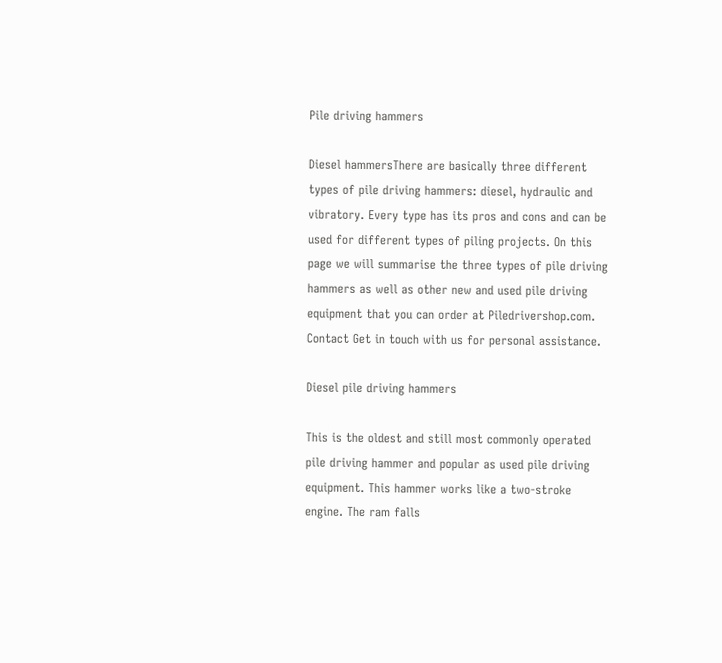Pile driving hammers

Diesel hammersThere are basically three different types of pile driving hammers: diesel, hydraulic and vibratory. Every type has its pros and cons and can be used for different types of piling projects. On this page we will summarise the three types of pile driving hammers as well as other new and used pile driving equipment that you can order at Piledrivershop.com.
Contact Get in touch with us for personal assistance.

Diesel pile driving hammers

This is the oldest and still most commonly operated pile driving hammer and popular as used pile driving equipment. This hammer works like a two-stroke engine. The ram falls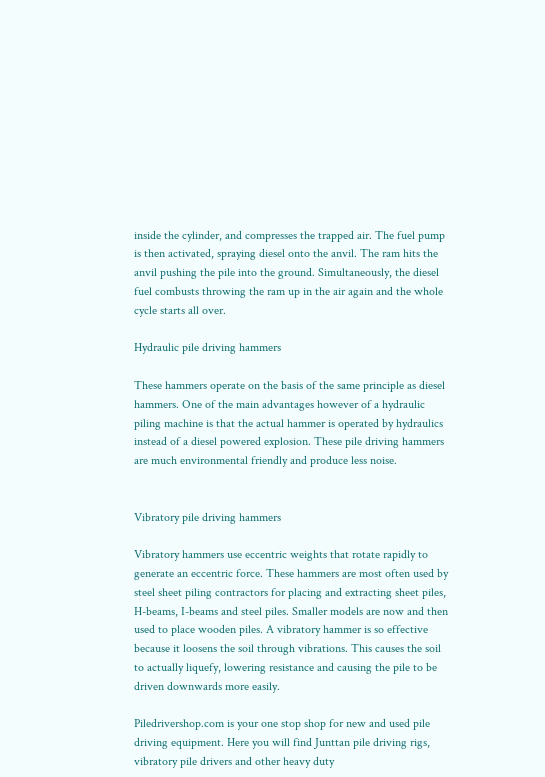inside the cylinder, and compresses the trapped air. The fuel pump is then activated, spraying diesel onto the anvil. The ram hits the anvil pushing the pile into the ground. Simultaneously, the diesel fuel combusts throwing the ram up in the air again and the whole cycle starts all over.

Hydraulic pile driving hammers

These hammers operate on the basis of the same principle as diesel hammers. One of the main advantages however of a hydraulic piling machine is that the actual hammer is operated by hydraulics instead of a diesel powered explosion. These pile driving hammers are much environmental friendly and produce less noise.


Vibratory pile driving hammers

Vibratory hammers use eccentric weights that rotate rapidly to generate an eccentric force. These hammers are most often used by steel sheet piling contractors for placing and extracting sheet piles, H-beams, I-beams and steel piles. Smaller models are now and then used to place wooden piles. A vibratory hammer is so effective because it loosens the soil through vibrations. This causes the soil to actually liquefy, lowering resistance and causing the pile to be driven downwards more easily.

Piledrivershop.com is your one stop shop for new and used pile driving equipment. Here you will find Junttan pile driving rigs, vibratory pile drivers and other heavy duty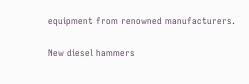equipment from renowned manufacturers.

New diesel hammers